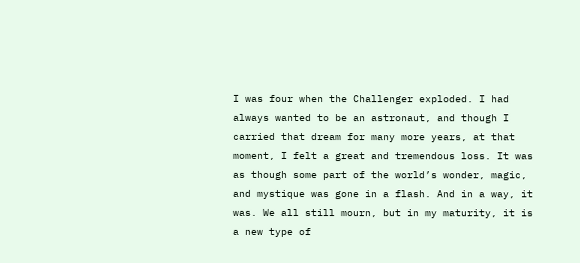I was four when the Challenger exploded. I had always wanted to be an astronaut, and though I carried that dream for many more years, at that moment, I felt a great and tremendous loss. It was as though some part of the world’s wonder, magic, and mystique was gone in a flash. And in a way, it was. We all still mourn, but in my maturity, it is a new type of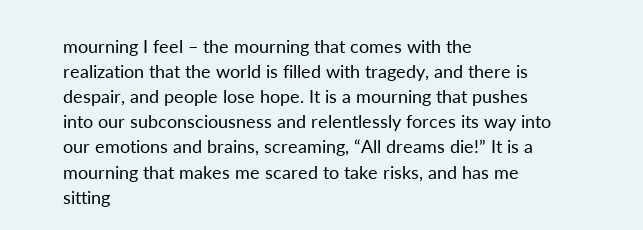mourning I feel – the mourning that comes with the realization that the world is filled with tragedy, and there is despair, and people lose hope. It is a mourning that pushes into our subconsciousness and relentlessly forces its way into our emotions and brains, screaming, “All dreams die!” It is a mourning that makes me scared to take risks, and has me sitting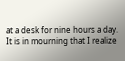at a desk for nine hours a day. It is in mourning that I realize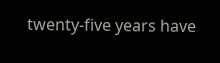twenty-five years have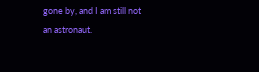gone by, and I am still not an astronaut.